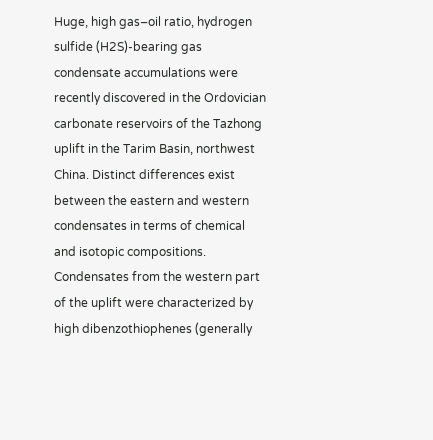Huge, high gas–oil ratio, hydrogen sulfide (H2S)-bearing gas condensate accumulations were recently discovered in the Ordovician carbonate reservoirs of the Tazhong uplift in the Tarim Basin, northwest China. Distinct differences exist between the eastern and western condensates in terms of chemical and isotopic compositions. Condensates from the western part of the uplift were characterized by high dibenzothiophenes (generally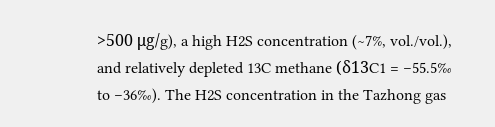>500 μg/g), a high H2S concentration (∼7%, vol./vol.), and relatively depleted 13C methane (δ13C1 = −55.5‰ to −36‰). The H2S concentration in the Tazhong gas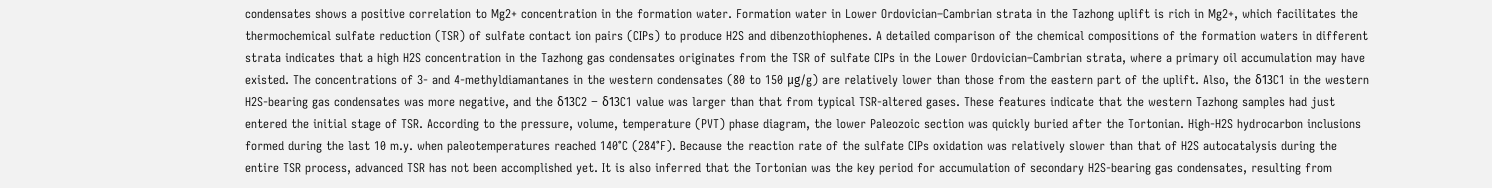condensates shows a positive correlation to Mg2+ concentration in the formation water. Formation water in Lower Ordovician–Cambrian strata in the Tazhong uplift is rich in Mg2+, which facilitates the thermochemical sulfate reduction (TSR) of sulfate contact ion pairs (CIPs) to produce H2S and dibenzothiophenes. A detailed comparison of the chemical compositions of the formation waters in different strata indicates that a high H2S concentration in the Tazhong gas condensates originates from the TSR of sulfate CIPs in the Lower Ordovician–Cambrian strata, where a primary oil accumulation may have existed. The concentrations of 3- and 4-methyldiamantanes in the western condensates (80 to 150 μg/g) are relatively lower than those from the eastern part of the uplift. Also, the δ13C1 in the western H2S-bearing gas condensates was more negative, and the δ13C2 − δ13C1 value was larger than that from typical TSR-altered gases. These features indicate that the western Tazhong samples had just entered the initial stage of TSR. According to the pressure, volume, temperature (PVT) phase diagram, the lower Paleozoic section was quickly buried after the Tortonian. High-H2S hydrocarbon inclusions formed during the last 10 m.y. when paleotemperatures reached 140°C (284°F). Because the reaction rate of the sulfate CIPs oxidation was relatively slower than that of H2S autocatalysis during the entire TSR process, advanced TSR has not been accomplished yet. It is also inferred that the Tortonian was the key period for accumulation of secondary H2S-bearing gas condensates, resulting from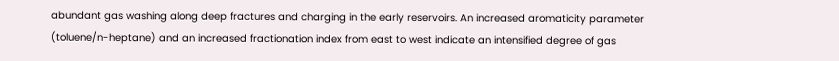abundant gas washing along deep fractures and charging in the early reservoirs. An increased aromaticity parameter (toluene/n-heptane) and an increased fractionation index from east to west indicate an intensified degree of gas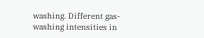washing. Different gas-washing intensities in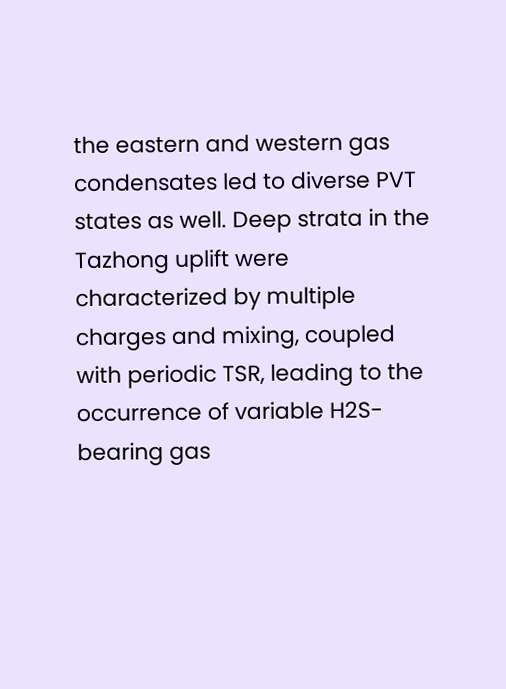the eastern and western gas condensates led to diverse PVT states as well. Deep strata in the Tazhong uplift were characterized by multiple charges and mixing, coupled with periodic TSR, leading to the occurrence of variable H2S-bearing gas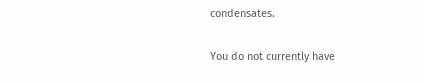condensates.

You do not currently have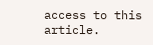access to this article.